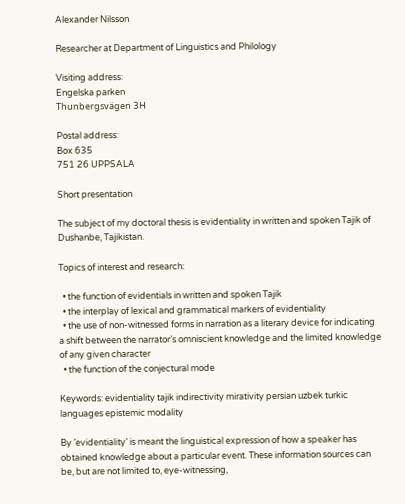Alexander Nilsson

Researcher at Department of Linguistics and Philology

Visiting address:
Engelska parken
Thunbergsvägen 3H

Postal address:
Box 635
751 26 UPPSALA

Short presentation

The subject of my doctoral thesis is evidentiality in written and spoken Tajik of Dushanbe, Tajikistan.

Topics of interest and research:

  • the function of evidentials in written and spoken Tajik
  • the interplay of lexical and grammatical markers of evidentiality
  • the use of non-witnessed forms in narration as a literary device for indicating a shift between the narrator’s omniscient knowledge and the limited knowledge of any given character
  • the function of the conjectural mode

Keywords: evidentiality tajik indirectivity mirativity persian uzbek turkic languages epistemic modality

By ’evidentiality’ is meant the linguistical expression of how a speaker has obtained knowledge about a particular event. These information sources can be, but are not limited to, eye-witnessing,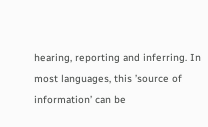hearing, reporting and inferring. In most languages, this ’source of information’ can be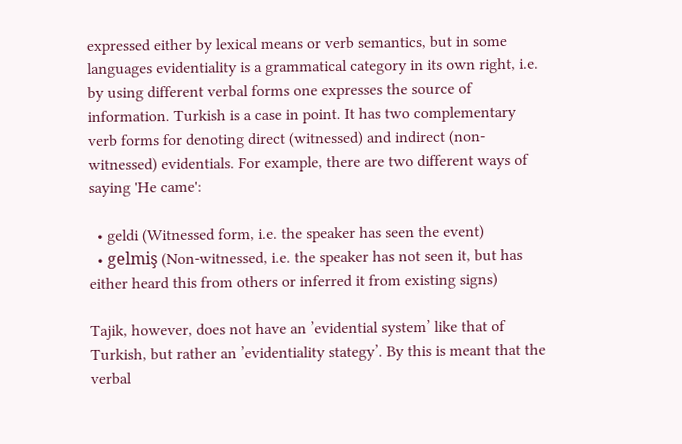expressed either by lexical means or verb semantics, but in some languages evidentiality is a grammatical category in its own right, i.e. by using different verbal forms one expresses the source of information. Turkish is a case in point. It has two complementary verb forms for denoting direct (witnessed) and indirect (non-witnessed) evidentials. For example, there are two different ways of saying 'He came':

  • geldi (Witnessed form, i.e. the speaker has seen the event)
  • gelmiş (Non-witnessed, i.e. the speaker has not seen it, but has either heard this from others or inferred it from existing signs)

Tajik, however, does not have an ’evidential system’ like that of Turkish, but rather an ’evidentiality stategy’. By this is meant that the verbal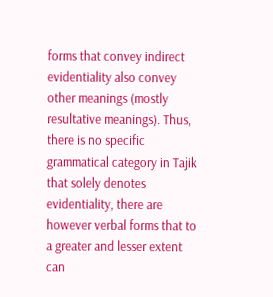forms that convey indirect evidentiality also convey other meanings (mostly resultative meanings). Thus, there is no specific grammatical category in Tajik that solely denotes evidentiality, there are however verbal forms that to a greater and lesser extent can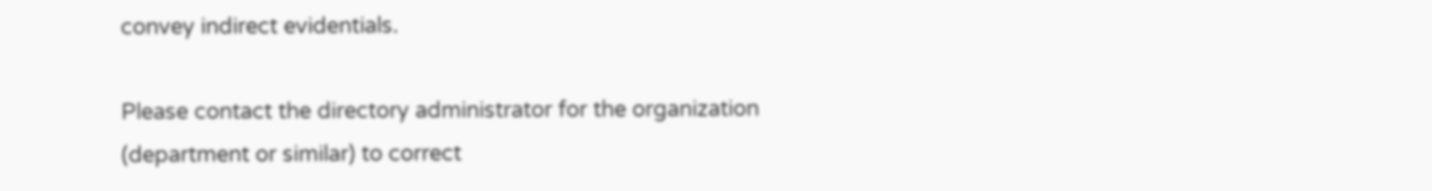convey indirect evidentials.

Please contact the directory administrator for the organization (department or similar) to correct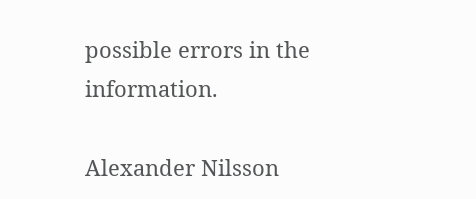possible errors in the information.

Alexander Nilsson